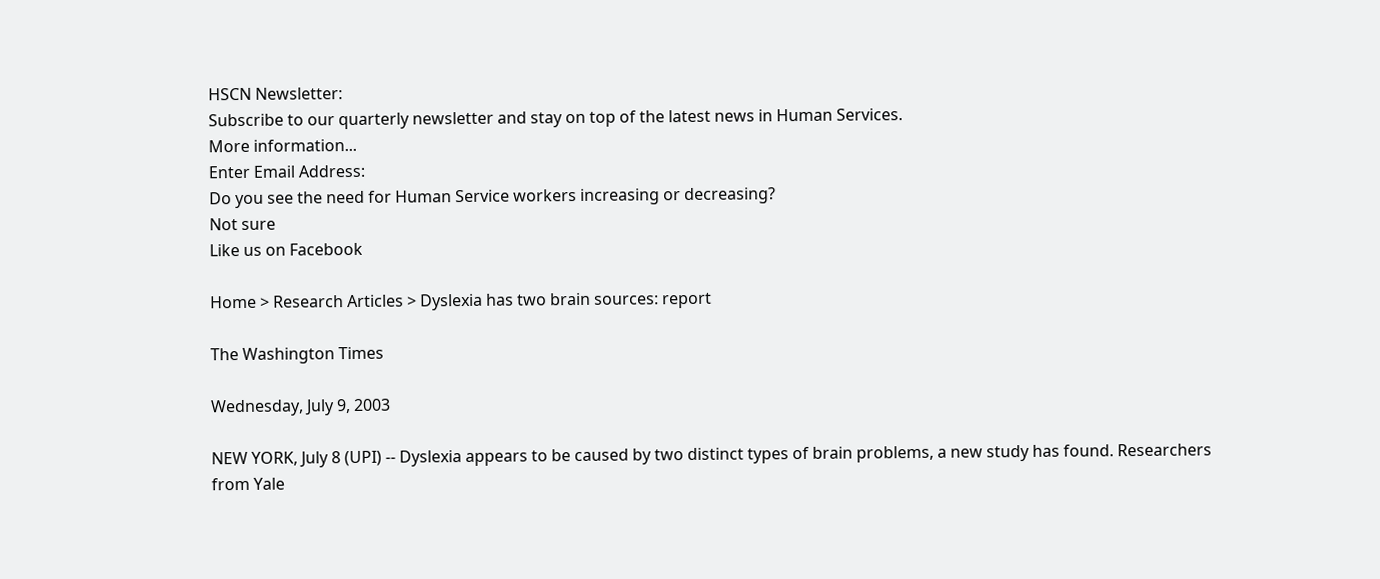HSCN Newsletter:
Subscribe to our quarterly newsletter and stay on top of the latest news in Human Services.
More information...
Enter Email Address:
Do you see the need for Human Service workers increasing or decreasing?
Not sure
Like us on Facebook

Home > Research Articles > Dyslexia has two brain sources: report

The Washington Times

Wednesday, July 9, 2003

NEW YORK, July 8 (UPI) -- Dyslexia appears to be caused by two distinct types of brain problems, a new study has found. Researchers from Yale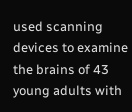used scanning devices to examine the brains of 43 young adults with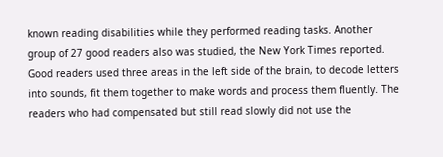known reading disabilities while they performed reading tasks. Another group of 27 good readers also was studied, the New York Times reported. Good readers used three areas in the left side of the brain, to decode letters into sounds, fit them together to make words and process them fluently. The readers who had compensated but still read slowly did not use the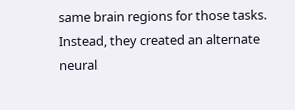same brain regions for those tasks. Instead, they created an alternate neural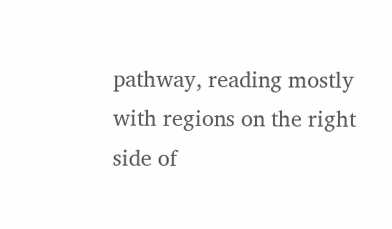pathway, reading mostly with regions on the right side of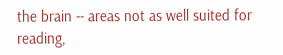the brain -- areas not as well suited for reading,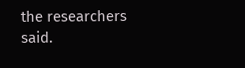the researchers said.